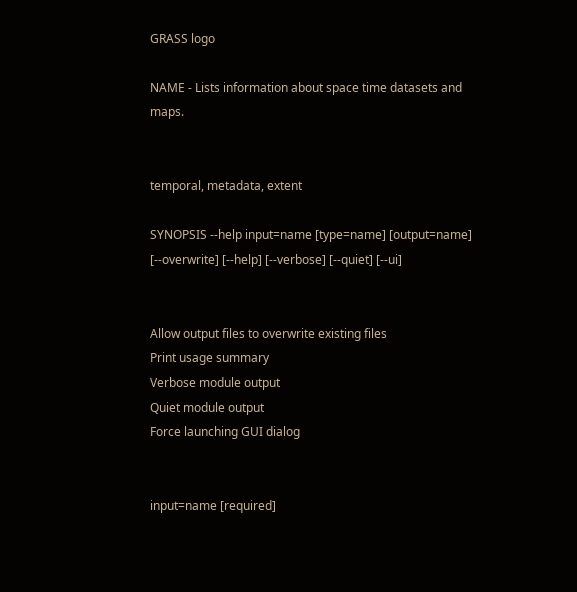GRASS logo

NAME - Lists information about space time datasets and maps.


temporal, metadata, extent

SYNOPSIS --help input=name [type=name] [output=name] [--overwrite] [--help] [--verbose] [--quiet] [--ui]


Allow output files to overwrite existing files
Print usage summary
Verbose module output
Quiet module output
Force launching GUI dialog


input=name [required]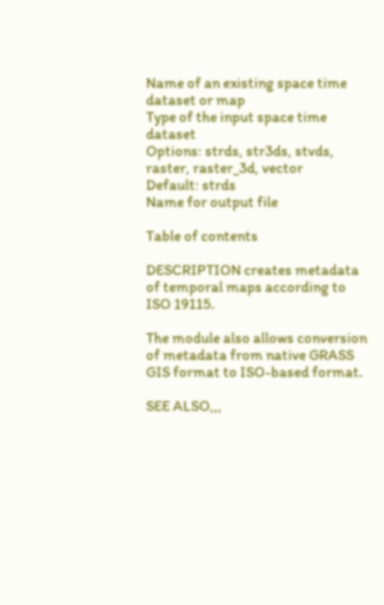Name of an existing space time dataset or map
Type of the input space time dataset
Options: strds, str3ds, stvds, raster, raster_3d, vector
Default: strds
Name for output file

Table of contents

DESCRIPTION creates metadata of temporal maps according to ISO 19115.

The module also allows conversion of metadata from native GRASS GIS format to ISO-based format.

SEE ALSO,,,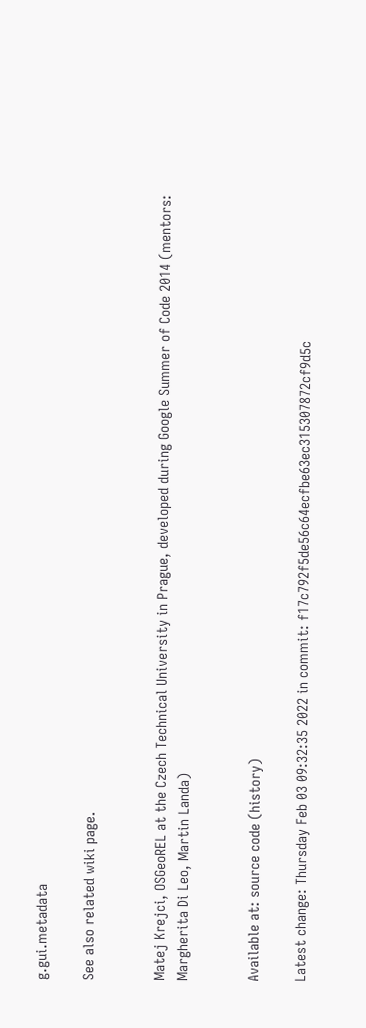g.gui.metadata

See also related wiki page.


Matej Krejci, OSGeoREL at the Czech Technical University in Prague, developed during Google Summer of Code 2014 (mentors: Margherita Di Leo, Martin Landa)


Available at: source code (history)

Latest change: Thursday Feb 03 09:32:35 2022 in commit: f17c792f5de56c64ecfbe63ec315307872cf9d5c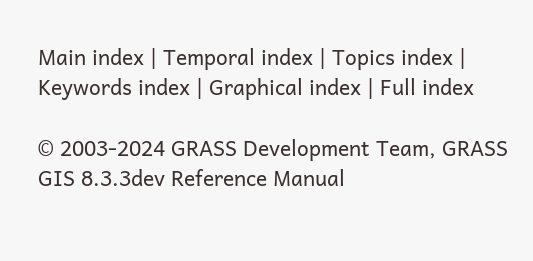Main index | Temporal index | Topics index | Keywords index | Graphical index | Full index

© 2003-2024 GRASS Development Team, GRASS GIS 8.3.3dev Reference Manual